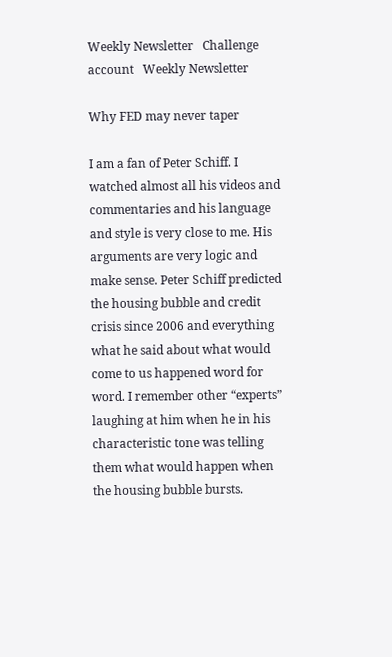Weekly Newsletter   Challenge account   Weekly Newsletter

Why FED may never taper

I am a fan of Peter Schiff. I watched almost all his videos and commentaries and his language and style is very close to me. His arguments are very logic and make sense. Peter Schiff predicted the housing bubble and credit crisis since 2006 and everything what he said about what would come to us happened word for word. I remember other “experts” laughing at him when he in his characteristic tone was telling them what would happen when the housing bubble bursts.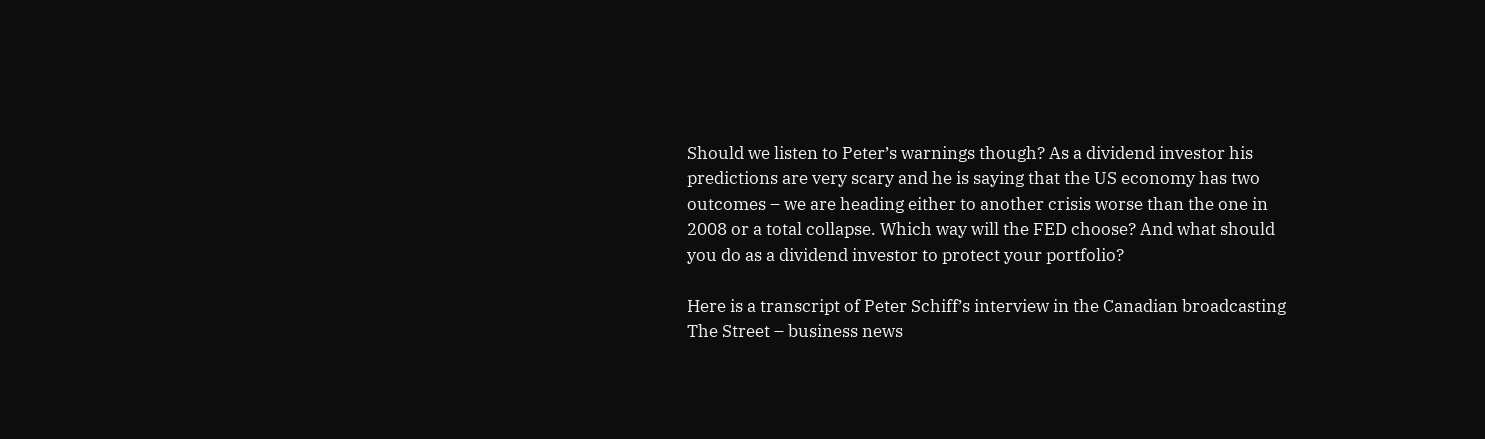Should we listen to Peter’s warnings though? As a dividend investor his predictions are very scary and he is saying that the US economy has two outcomes – we are heading either to another crisis worse than the one in 2008 or a total collapse. Which way will the FED choose? And what should you do as a dividend investor to protect your portfolio?

Here is a transcript of Peter Schiff’s interview in the Canadian broadcasting The Street – business news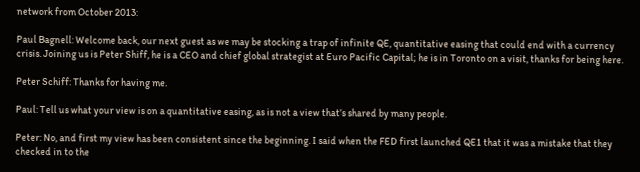network from October 2013:

Paul Bagnell: Welcome back, our next guest as we may be stocking a trap of infinite QE, quantitative easing that could end with a currency crisis. Joining us is Peter Shiff, he is a CEO and chief global strategist at Euro Pacific Capital; he is in Toronto on a visit, thanks for being here.

Peter Schiff: Thanks for having me.

Paul: Tell us what your view is on a quantitative easing, as is not a view that’s shared by many people.

Peter: No, and first my view has been consistent since the beginning. I said when the FED first launched QE1 that it was a mistake that they checked in to the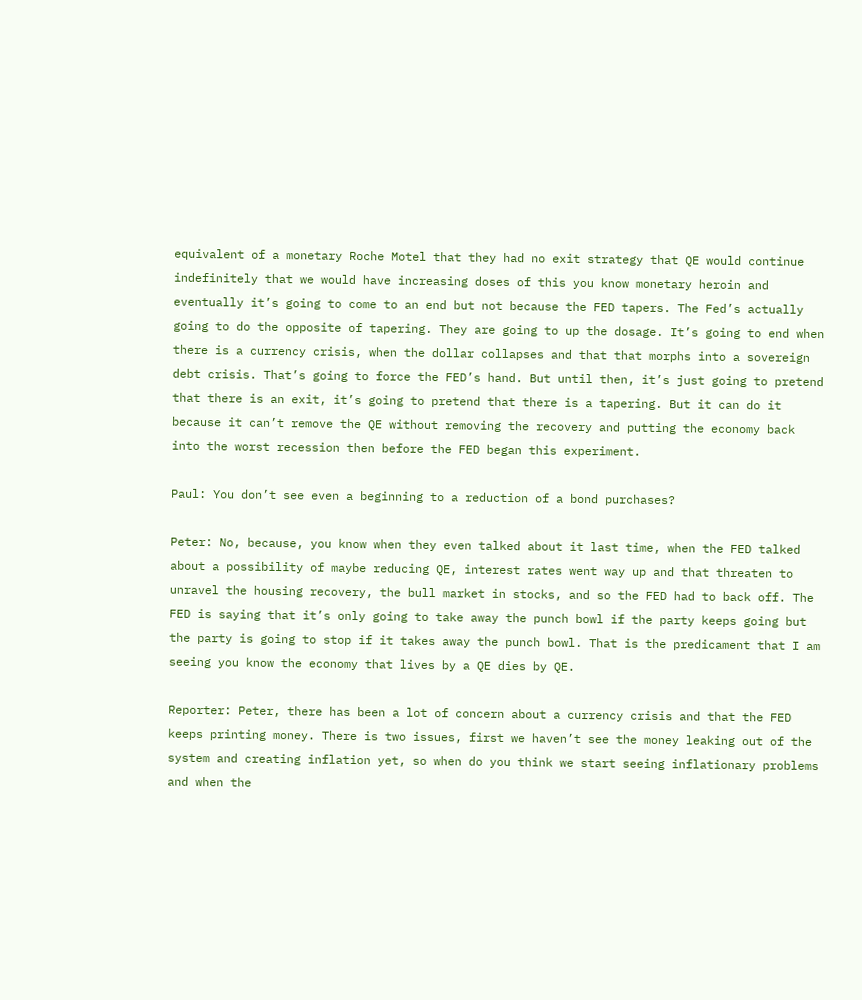equivalent of a monetary Roche Motel that they had no exit strategy that QE would continue indefinitely that we would have increasing doses of this you know monetary heroin and eventually it’s going to come to an end but not because the FED tapers. The Fed’s actually going to do the opposite of tapering. They are going to up the dosage. It’s going to end when there is a currency crisis, when the dollar collapses and that that morphs into a sovereign debt crisis. That’s going to force the FED’s hand. But until then, it’s just going to pretend that there is an exit, it’s going to pretend that there is a tapering. But it can do it because it can’t remove the QE without removing the recovery and putting the economy back into the worst recession then before the FED began this experiment.

Paul: You don’t see even a beginning to a reduction of a bond purchases?

Peter: No, because, you know when they even talked about it last time, when the FED talked about a possibility of maybe reducing QE, interest rates went way up and that threaten to unravel the housing recovery, the bull market in stocks, and so the FED had to back off. The FED is saying that it’s only going to take away the punch bowl if the party keeps going but the party is going to stop if it takes away the punch bowl. That is the predicament that I am seeing you know the economy that lives by a QE dies by QE.

Reporter: Peter, there has been a lot of concern about a currency crisis and that the FED keeps printing money. There is two issues, first we haven’t see the money leaking out of the system and creating inflation yet, so when do you think we start seeing inflationary problems and when the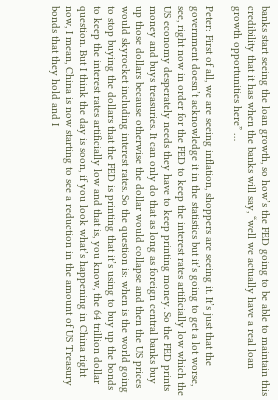banks start seeing the loan growth, so how’s the FED going to be able to maintain this credibility that it has when the banks will say, “well we actually have a real loan growth opportunities here” …

Peter: First of all, we are seeing inflation, shoppers are seeing it. It’s just that the government doesn’t acknowledge it in the statistics but it’s going to get a lot worse, see, right now in order for the FED to keep the interest rates artificially low which the US economy desperately needs they have to keep printing money. So the FED prints money and buys treasuries. It can only do that as long as foreign central banks buy up those dollars because otherwise the dollar would collapse and then the US prices would skyrocket including interest rates. So the question is: when is the world going to stop buying the dollars that the FED is printing that it’s using to buy up the bonds to keep the interest rates artificially low and that is, you know, the 64 trillion dollar question. But I think the day is soon, if you look what’s happening in China right now, I mean, China is now starting to see a reduction in the amount of US Treasury bonds that they hold and I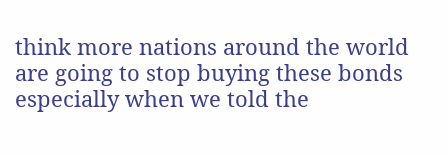think more nations around the world are going to stop buying these bonds especially when we told the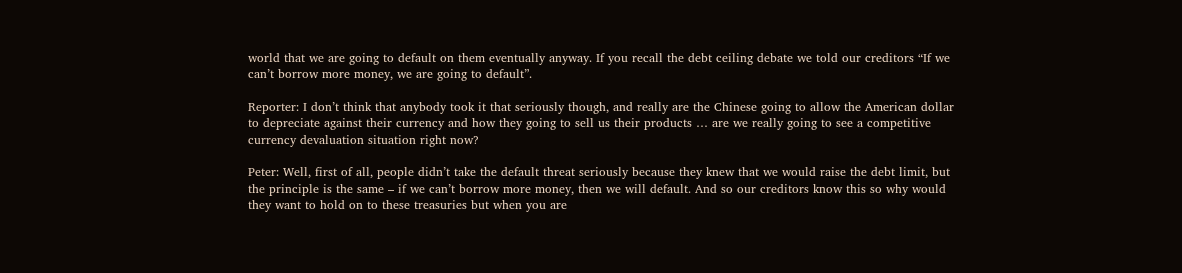world that we are going to default on them eventually anyway. If you recall the debt ceiling debate we told our creditors “If we can’t borrow more money, we are going to default”.

Reporter: I don’t think that anybody took it that seriously though, and really are the Chinese going to allow the American dollar to depreciate against their currency and how they going to sell us their products … are we really going to see a competitive currency devaluation situation right now?

Peter: Well, first of all, people didn’t take the default threat seriously because they knew that we would raise the debt limit, but the principle is the same – if we can’t borrow more money, then we will default. And so our creditors know this so why would they want to hold on to these treasuries but when you are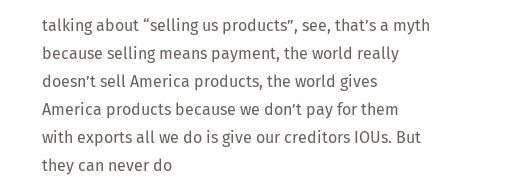talking about “selling us products”, see, that’s a myth because selling means payment, the world really doesn’t sell America products, the world gives America products because we don’t pay for them with exports all we do is give our creditors IOUs. But they can never do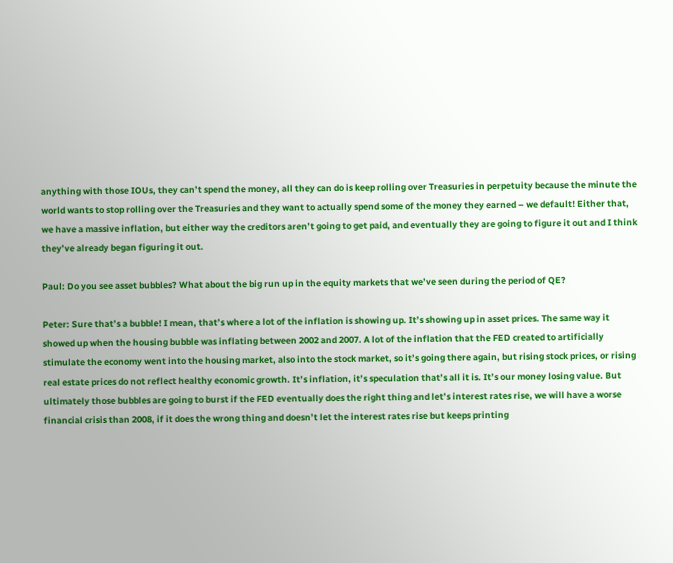anything with those IOUs, they can’t spend the money, all they can do is keep rolling over Treasuries in perpetuity because the minute the world wants to stop rolling over the Treasuries and they want to actually spend some of the money they earned – we default! Either that, we have a massive inflation, but either way the creditors aren’t going to get paid, and eventually they are going to figure it out and I think they’ve already began figuring it out.

Paul: Do you see asset bubbles? What about the big run up in the equity markets that we’ve seen during the period of QE?

Peter: Sure that’s a bubble! I mean, that’s where a lot of the inflation is showing up. It’s showing up in asset prices. The same way it showed up when the housing bubble was inflating between 2002 and 2007. A lot of the inflation that the FED created to artificially stimulate the economy went into the housing market, also into the stock market, so it’s going there again, but rising stock prices, or rising real estate prices do not reflect healthy economic growth. It’s inflation, it’s speculation that’s all it is. It’s our money losing value. But ultimately those bubbles are going to burst if the FED eventually does the right thing and let’s interest rates rise, we will have a worse financial crisis than 2008, if it does the wrong thing and doesn’t let the interest rates rise but keeps printing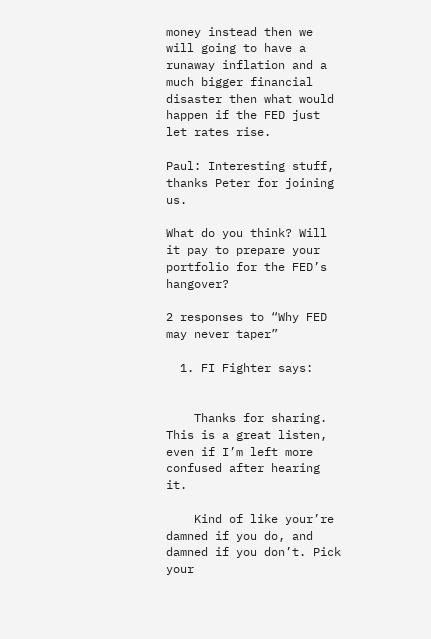money instead then we will going to have a runaway inflation and a much bigger financial disaster then what would happen if the FED just let rates rise.

Paul: Interesting stuff, thanks Peter for joining us.

What do you think? Will it pay to prepare your portfolio for the FED’s hangover?

2 responses to “Why FED may never taper”

  1. FI Fighter says:


    Thanks for sharing. This is a great listen, even if I’m left more confused after hearing it.

    Kind of like your’re damned if you do, and damned if you don’t. Pick your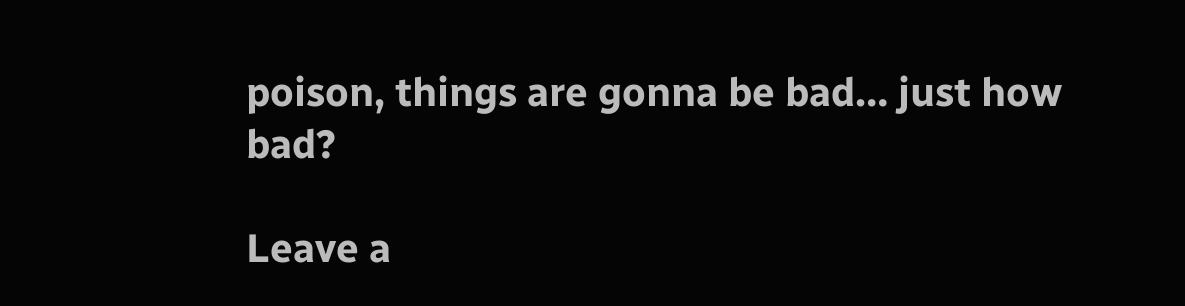poison, things are gonna be bad… just how bad?

Leave a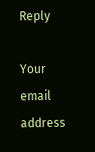Reply

Your email address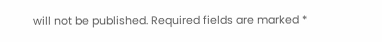will not be published. Required fields are marked *